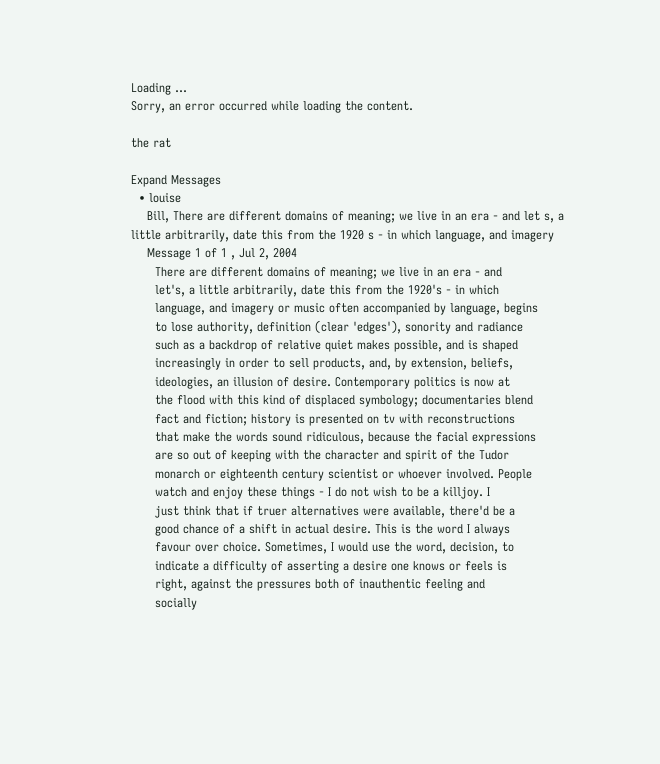Loading ...
Sorry, an error occurred while loading the content.

the rat

Expand Messages
  • louise
    Bill, There are different domains of meaning; we live in an era - and let s, a little arbitrarily, date this from the 1920 s - in which language, and imagery
    Message 1 of 1 , Jul 2, 2004
      There are different domains of meaning; we live in an era - and
      let's, a little arbitrarily, date this from the 1920's - in which
      language, and imagery or music often accompanied by language, begins
      to lose authority, definition (clear 'edges'), sonority and radiance
      such as a backdrop of relative quiet makes possible, and is shaped
      increasingly in order to sell products, and, by extension, beliefs,
      ideologies, an illusion of desire. Contemporary politics is now at
      the flood with this kind of displaced symbology; documentaries blend
      fact and fiction; history is presented on tv with reconstructions
      that make the words sound ridiculous, because the facial expressions
      are so out of keeping with the character and spirit of the Tudor
      monarch or eighteenth century scientist or whoever involved. People
      watch and enjoy these things - I do not wish to be a killjoy. I
      just think that if truer alternatives were available, there'd be a
      good chance of a shift in actual desire. This is the word I always
      favour over choice. Sometimes, I would use the word, decision, to
      indicate a difficulty of asserting a desire one knows or feels is
      right, against the pressures both of inauthentic feeling and
      socially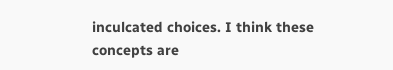inculcated choices. I think these concepts are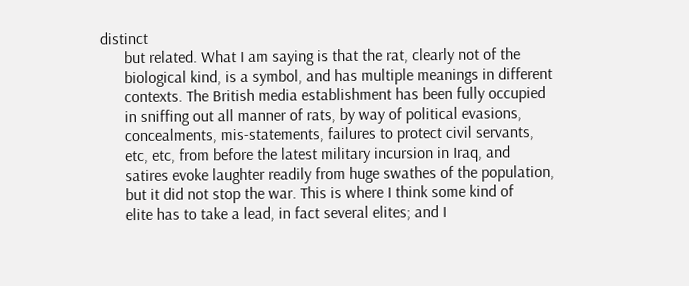distinct
      but related. What I am saying is that the rat, clearly not of the
      biological kind, is a symbol, and has multiple meanings in different
      contexts. The British media establishment has been fully occupied
      in sniffing out all manner of rats, by way of political evasions,
      concealments, mis-statements, failures to protect civil servants,
      etc, etc, from before the latest military incursion in Iraq, and
      satires evoke laughter readily from huge swathes of the population,
      but it did not stop the war. This is where I think some kind of
      elite has to take a lead, in fact several elites; and I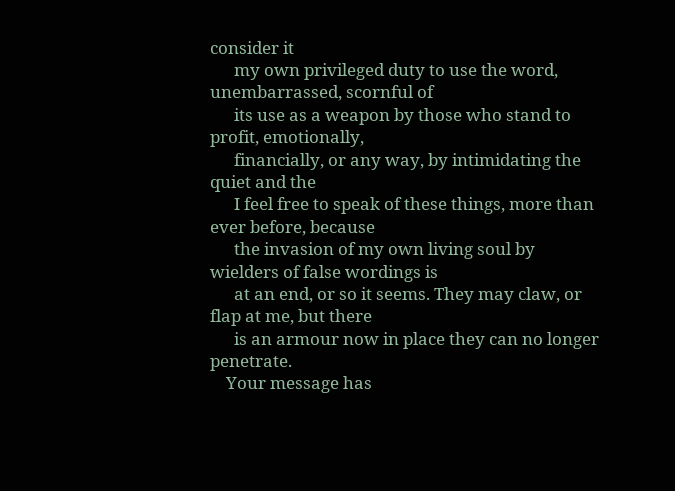consider it
      my own privileged duty to use the word, unembarrassed, scornful of
      its use as a weapon by those who stand to profit, emotionally,
      financially, or any way, by intimidating the quiet and the
      I feel free to speak of these things, more than ever before, because
      the invasion of my own living soul by wielders of false wordings is
      at an end, or so it seems. They may claw, or flap at me, but there
      is an armour now in place they can no longer penetrate.
    Your message has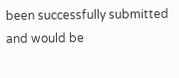been successfully submitted and would be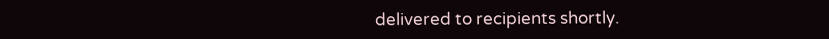delivered to recipients shortly.